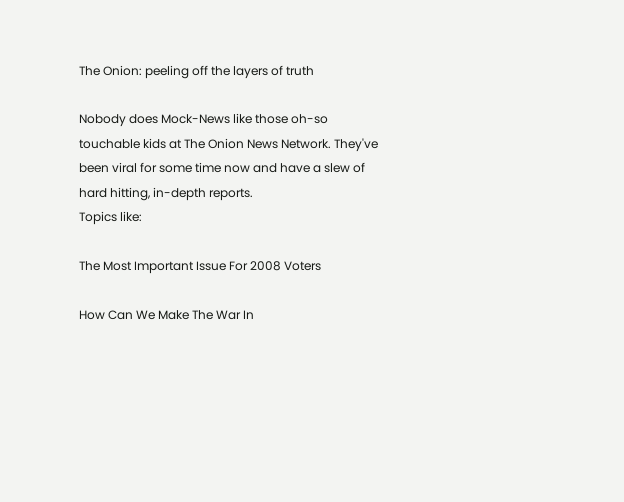The Onion: peeling off the layers of truth

Nobody does Mock-News like those oh-so touchable kids at The Onion News Network. They've been viral for some time now and have a slew of hard hitting, in-depth reports.
Topics like:

The Most Important Issue For 2008 Voters

How Can We Make The War In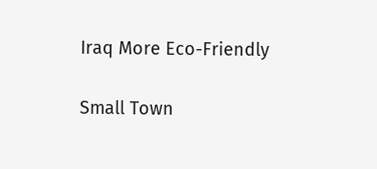Iraq More Eco-Friendly

Small Town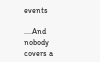events

....And nobody covers a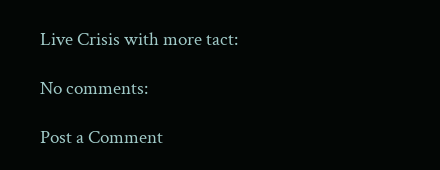Live Crisis with more tact:

No comments:

Post a Comment